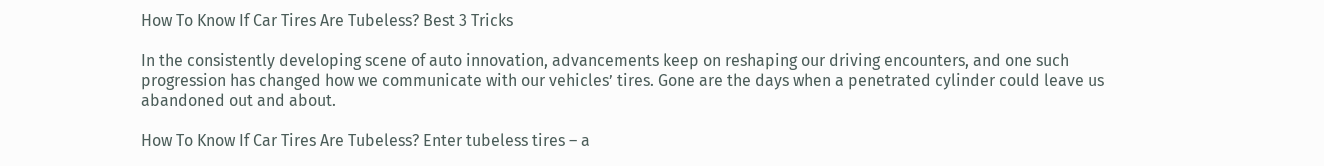How To Know If Car Tires Are Tubeless? Best 3 Tricks

In the consistently developing scene of auto innovation, advancements keep on reshaping our driving encounters, and one such progression has changed how we communicate with our vehicles’ tires. Gone are the days when a penetrated cylinder could leave us abandoned out and about.

How To Know If Car Tires Are Tubeless? Enter tubeless tires – a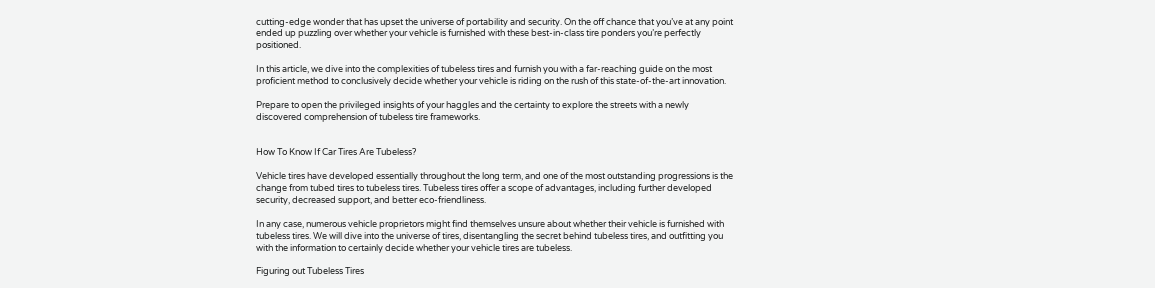cutting-edge wonder that has upset the universe of portability and security. On the off chance that you’ve at any point ended up puzzling over whether your vehicle is furnished with these best-in-class tire ponders you’re perfectly positioned.

In this article, we dive into the complexities of tubeless tires and furnish you with a far-reaching guide on the most proficient method to conclusively decide whether your vehicle is riding on the rush of this state-of-the-art innovation.

Prepare to open the privileged insights of your haggles and the certainty to explore the streets with a newly discovered comprehension of tubeless tire frameworks.


How To Know If Car Tires Are Tubeless?

Vehicle tires have developed essentially throughout the long term, and one of the most outstanding progressions is the change from tubed tires to tubeless tires. Tubeless tires offer a scope of advantages, including further developed security, decreased support, and better eco-friendliness.

In any case, numerous vehicle proprietors might find themselves unsure about whether their vehicle is furnished with tubeless tires. We will dive into the universe of tires, disentangling the secret behind tubeless tires, and outfitting you with the information to certainly decide whether your vehicle tires are tubeless.

Figuring out Tubeless Tires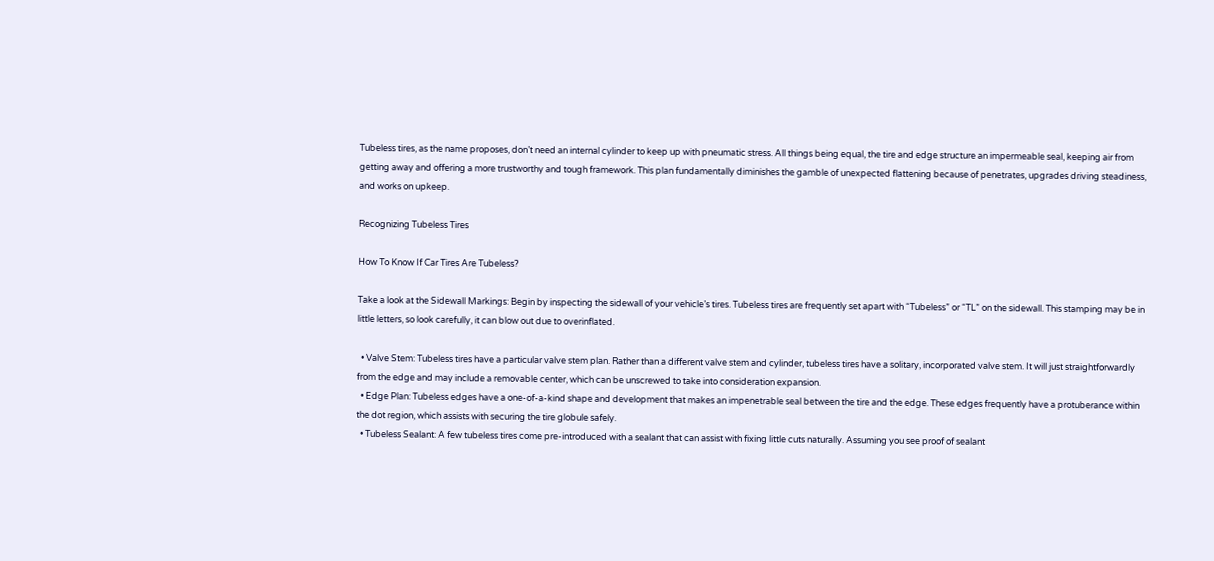Tubeless tires, as the name proposes, don’t need an internal cylinder to keep up with pneumatic stress. All things being equal, the tire and edge structure an impermeable seal, keeping air from getting away and offering a more trustworthy and tough framework. This plan fundamentally diminishes the gamble of unexpected flattening because of penetrates, upgrades driving steadiness, and works on upkeep.

Recognizing Tubeless Tires

How To Know If Car Tires Are Tubeless?

Take a look at the Sidewall Markings: Begin by inspecting the sidewall of your vehicle’s tires. Tubeless tires are frequently set apart with “Tubeless” or “TL” on the sidewall. This stamping may be in little letters, so look carefully, it can blow out due to overinflated.

  • Valve Stem: Tubeless tires have a particular valve stem plan. Rather than a different valve stem and cylinder, tubeless tires have a solitary, incorporated valve stem. It will just straightforwardly from the edge and may include a removable center, which can be unscrewed to take into consideration expansion.
  • Edge Plan: Tubeless edges have a one-of-a-kind shape and development that makes an impenetrable seal between the tire and the edge. These edges frequently have a protuberance within the dot region, which assists with securing the tire globule safely.
  • Tubeless Sealant: A few tubeless tires come pre-introduced with a sealant that can assist with fixing little cuts naturally. Assuming you see proof of sealant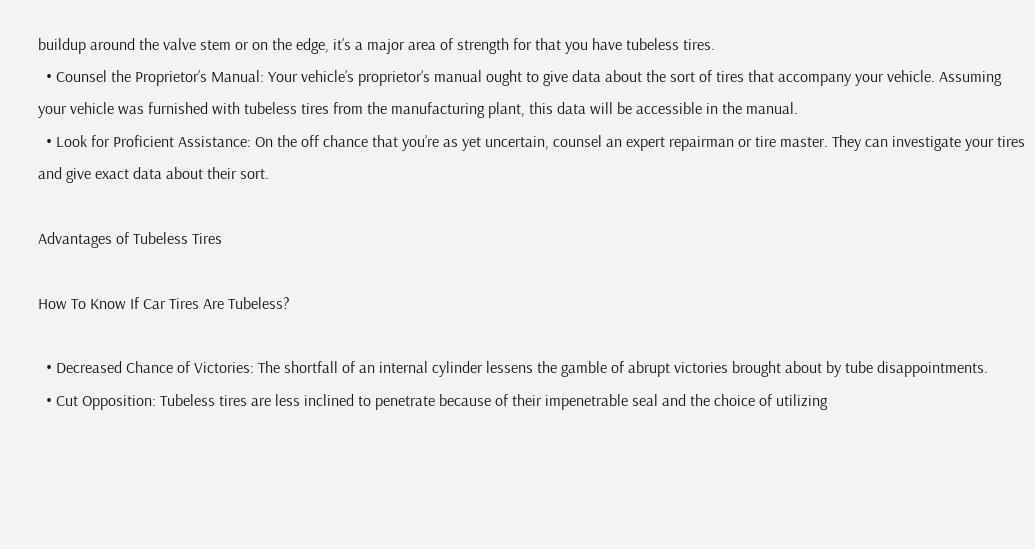buildup around the valve stem or on the edge, it’s a major area of strength for that you have tubeless tires.
  • Counsel the Proprietor’s Manual: Your vehicle’s proprietor’s manual ought to give data about the sort of tires that accompany your vehicle. Assuming your vehicle was furnished with tubeless tires from the manufacturing plant, this data will be accessible in the manual.
  • Look for Proficient Assistance: On the off chance that you’re as yet uncertain, counsel an expert repairman or tire master. They can investigate your tires and give exact data about their sort.

Advantages of Tubeless Tires

How To Know If Car Tires Are Tubeless?

  • Decreased Chance of Victories: The shortfall of an internal cylinder lessens the gamble of abrupt victories brought about by tube disappointments.
  • Cut Opposition: Tubeless tires are less inclined to penetrate because of their impenetrable seal and the choice of utilizing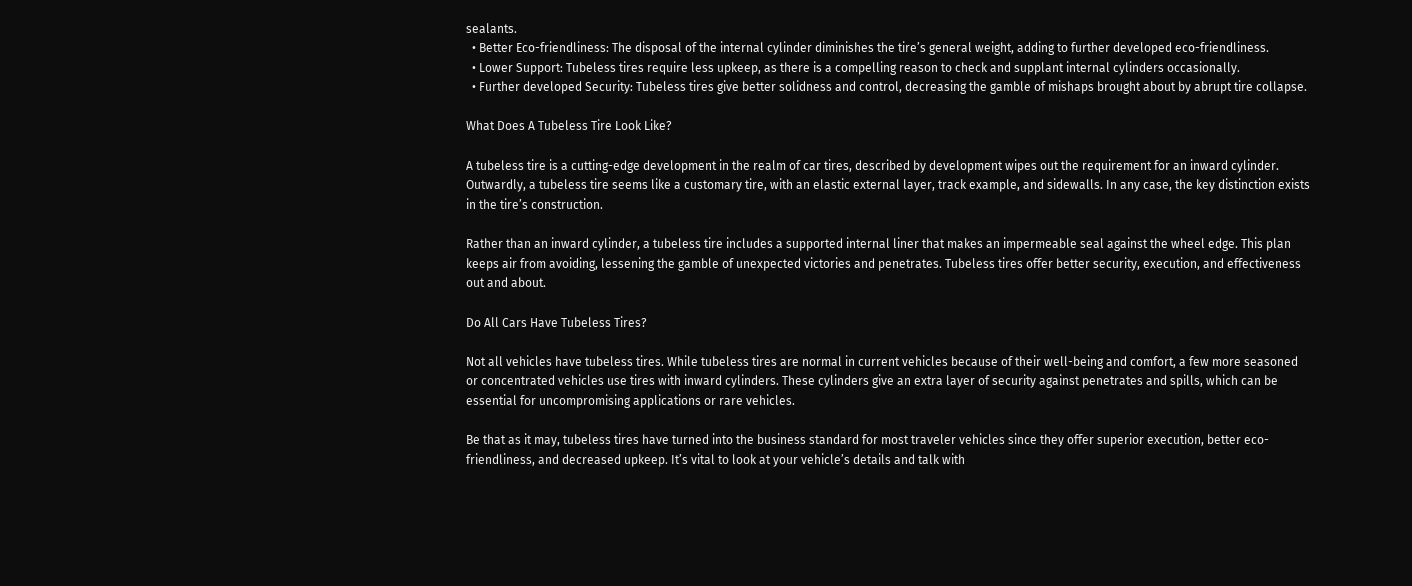sealants.
  • Better Eco-friendliness: The disposal of the internal cylinder diminishes the tire’s general weight, adding to further developed eco-friendliness.
  • Lower Support: Tubeless tires require less upkeep, as there is a compelling reason to check and supplant internal cylinders occasionally.
  • Further developed Security: Tubeless tires give better solidness and control, decreasing the gamble of mishaps brought about by abrupt tire collapse.

What Does A Tubeless Tire Look Like?

A tubeless tire is a cutting-edge development in the realm of car tires, described by development wipes out the requirement for an inward cylinder. Outwardly, a tubeless tire seems like a customary tire, with an elastic external layer, track example, and sidewalls. In any case, the key distinction exists in the tire’s construction.

Rather than an inward cylinder, a tubeless tire includes a supported internal liner that makes an impermeable seal against the wheel edge. This plan keeps air from avoiding, lessening the gamble of unexpected victories and penetrates. Tubeless tires offer better security, execution, and effectiveness out and about.

Do All Cars Have Tubeless Tires?

Not all vehicles have tubeless tires. While tubeless tires are normal in current vehicles because of their well-being and comfort, a few more seasoned or concentrated vehicles use tires with inward cylinders. These cylinders give an extra layer of security against penetrates and spills, which can be essential for uncompromising applications or rare vehicles.

Be that as it may, tubeless tires have turned into the business standard for most traveler vehicles since they offer superior execution, better eco-friendliness, and decreased upkeep. It’s vital to look at your vehicle’s details and talk with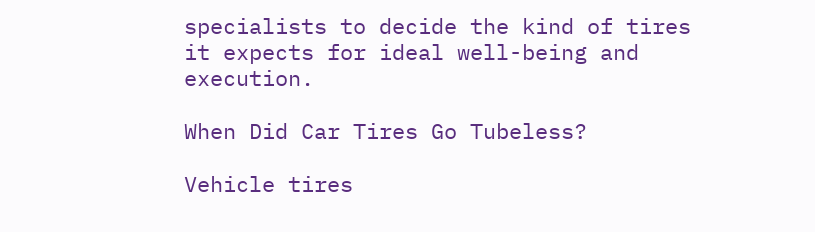specialists to decide the kind of tires it expects for ideal well-being and execution.

When Did Car Tires Go Tubeless?

Vehicle tires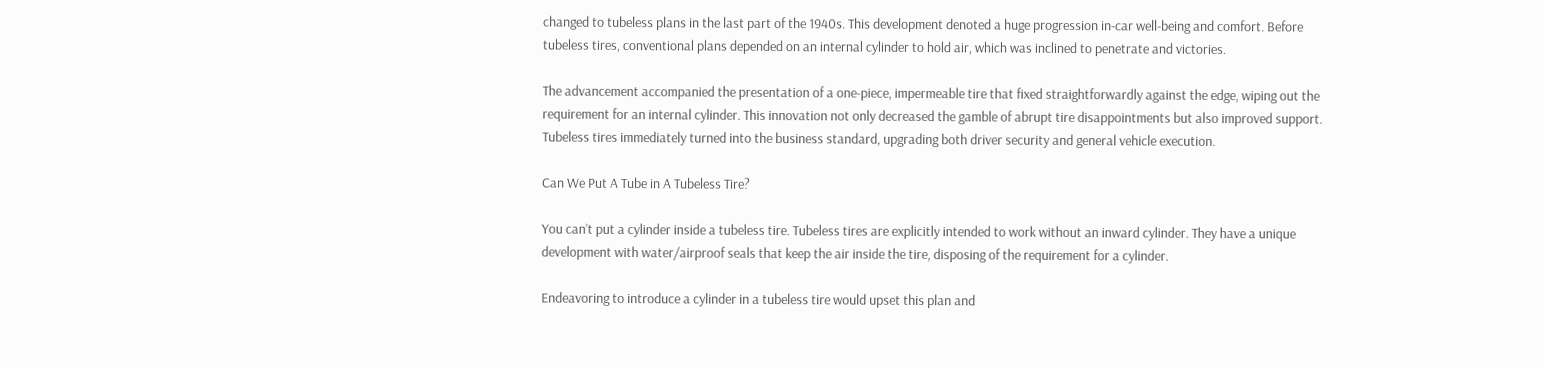changed to tubeless plans in the last part of the 1940s. This development denoted a huge progression in-car well-being and comfort. Before tubeless tires, conventional plans depended on an internal cylinder to hold air, which was inclined to penetrate and victories.

The advancement accompanied the presentation of a one-piece, impermeable tire that fixed straightforwardly against the edge, wiping out the requirement for an internal cylinder. This innovation not only decreased the gamble of abrupt tire disappointments but also improved support. Tubeless tires immediately turned into the business standard, upgrading both driver security and general vehicle execution.

Can We Put A Tube in A Tubeless Tire?

You can’t put a cylinder inside a tubeless tire. Tubeless tires are explicitly intended to work without an inward cylinder. They have a unique development with water/airproof seals that keep the air inside the tire, disposing of the requirement for a cylinder.

Endeavoring to introduce a cylinder in a tubeless tire would upset this plan and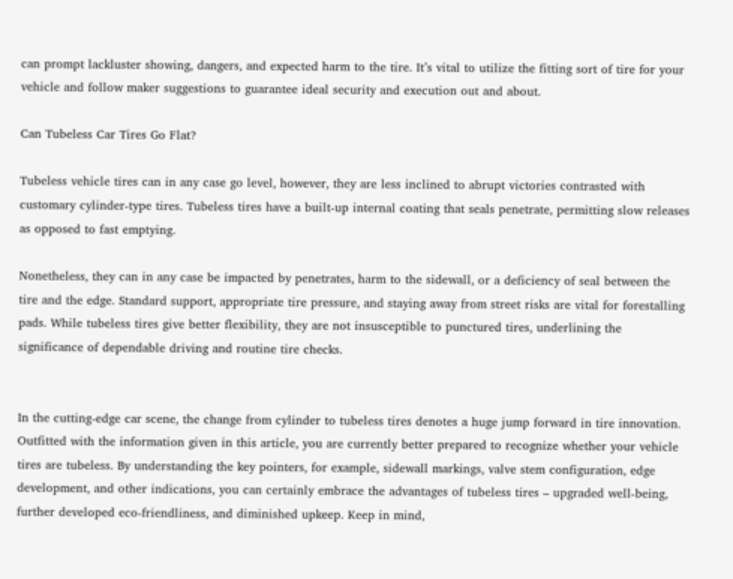can prompt lackluster showing, dangers, and expected harm to the tire. It’s vital to utilize the fitting sort of tire for your vehicle and follow maker suggestions to guarantee ideal security and execution out and about.

Can Tubeless Car Tires Go Flat?

Tubeless vehicle tires can in any case go level, however, they are less inclined to abrupt victories contrasted with customary cylinder-type tires. Tubeless tires have a built-up internal coating that seals penetrate, permitting slow releases as opposed to fast emptying.

Nonetheless, they can in any case be impacted by penetrates, harm to the sidewall, or a deficiency of seal between the tire and the edge. Standard support, appropriate tire pressure, and staying away from street risks are vital for forestalling pads. While tubeless tires give better flexibility, they are not insusceptible to punctured tires, underlining the significance of dependable driving and routine tire checks.


In the cutting-edge car scene, the change from cylinder to tubeless tires denotes a huge jump forward in tire innovation. Outfitted with the information given in this article, you are currently better prepared to recognize whether your vehicle tires are tubeless. By understanding the key pointers, for example, sidewall markings, valve stem configuration, edge development, and other indications, you can certainly embrace the advantages of tubeless tires – upgraded well-being, further developed eco-friendliness, and diminished upkeep. Keep in mind,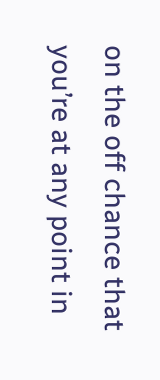on the off chance that you’re at any point in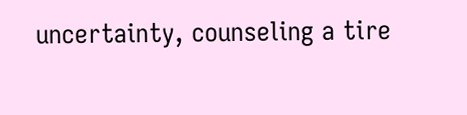uncertainty, counseling a tire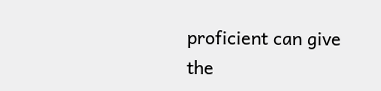proficient can give the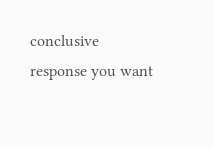conclusive response you want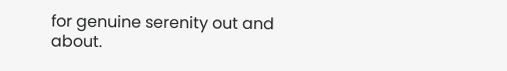for genuine serenity out and about.